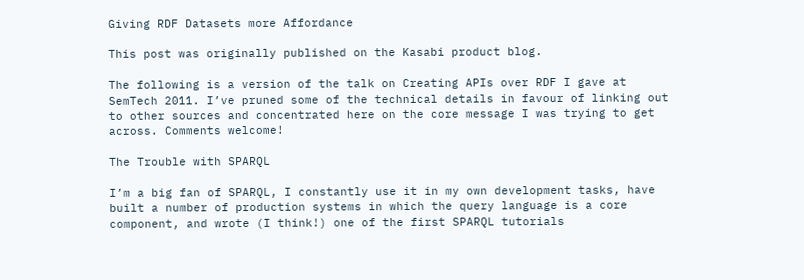Giving RDF Datasets more Affordance

This post was originally published on the Kasabi product blog.

The following is a version of the talk on Creating APIs over RDF I gave at SemTech 2011. I’ve pruned some of the technical details in favour of linking out to other sources and concentrated here on the core message I was trying to get across. Comments welcome!

The Trouble with SPARQL

I’m a big fan of SPARQL, I constantly use it in my own development tasks, have built a number of production systems in which the query language is a core component, and wrote (I think!) one of the first SPARQL tutorials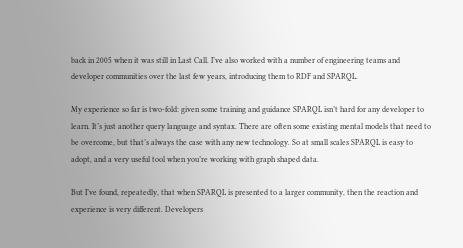back in 2005 when it was still in Last Call. I’ve also worked with a number of engineering teams and developer communities over the last few years, introducing them to RDF and SPARQL.

My experience so far is two-fold: given some training and guidance SPARQL isn’t hard for any developer to learn. It’s just another query language and syntax. There are often some existing mental models that need to be overcome, but that’s always the case with any new technology. So at small scales SPARQL is easy to adopt, and a very useful tool when you’re working with graph shaped data.

But I’ve found, repeatedly, that when SPARQL is presented to a larger community, then the reaction and experience is very different. Developers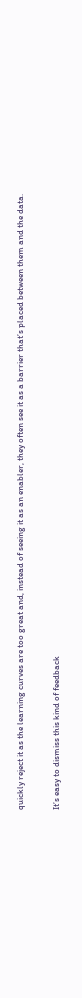quickly reject it as the learning curves are too great and, instead of seeing it as an enabler, they often see it as a barrier that’s placed between them and the data.

It’s easy to dismiss this kind of feedback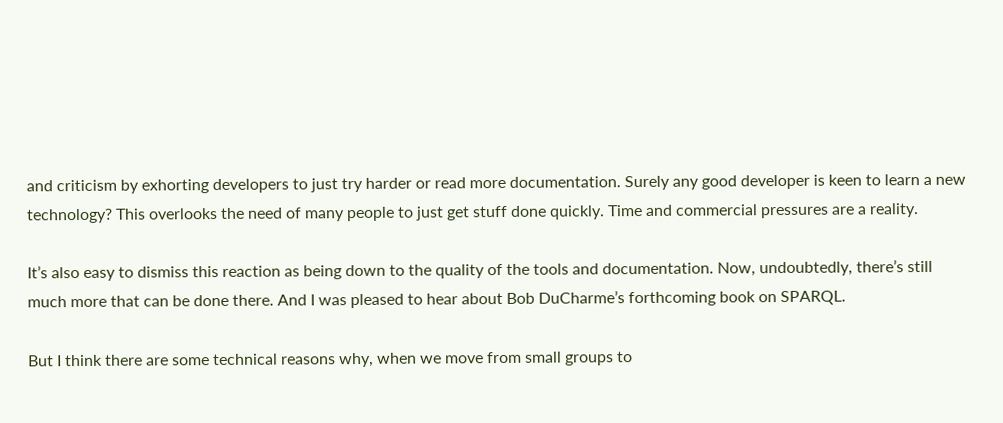and criticism by exhorting developers to just try harder or read more documentation. Surely any good developer is keen to learn a new technology? This overlooks the need of many people to just get stuff done quickly. Time and commercial pressures are a reality.

It’s also easy to dismiss this reaction as being down to the quality of the tools and documentation. Now, undoubtedly, there’s still much more that can be done there. And I was pleased to hear about Bob DuCharme’s forthcoming book on SPARQL.

But I think there are some technical reasons why, when we move from small groups to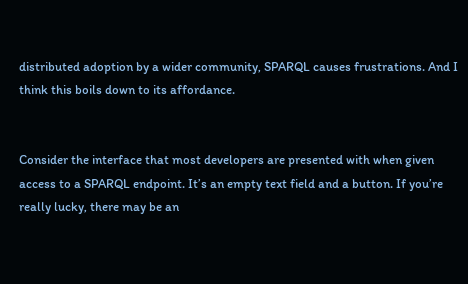distributed adoption by a wider community, SPARQL causes frustrations. And I think this boils down to its affordance.


Consider the interface that most developers are presented with when given access to a SPARQL endpoint. It’s an empty text field and a button. If you’re really lucky, there may be an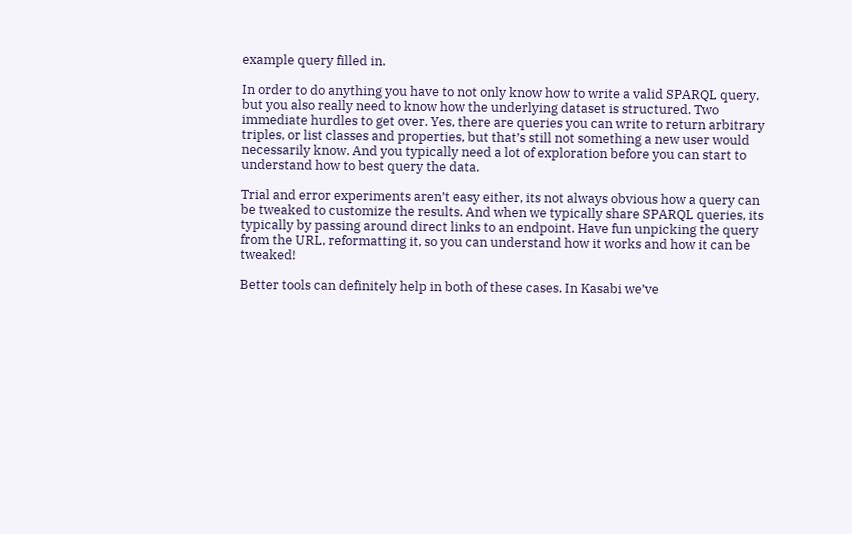example query filled in.

In order to do anything you have to not only know how to write a valid SPARQL query, but you also really need to know how the underlying dataset is structured. Two immediate hurdles to get over. Yes, there are queries you can write to return arbitrary triples, or list classes and properties, but that’s still not something a new user would necessarily know. And you typically need a lot of exploration before you can start to understand how to best query the data.

Trial and error experiments aren’t easy either, its not always obvious how a query can be tweaked to customize the results. And when we typically share SPARQL queries, its typically by passing around direct links to an endpoint. Have fun unpicking the query from the URL, reformatting it, so you can understand how it works and how it can be tweaked!

Better tools can definitely help in both of these cases. In Kasabi we’ve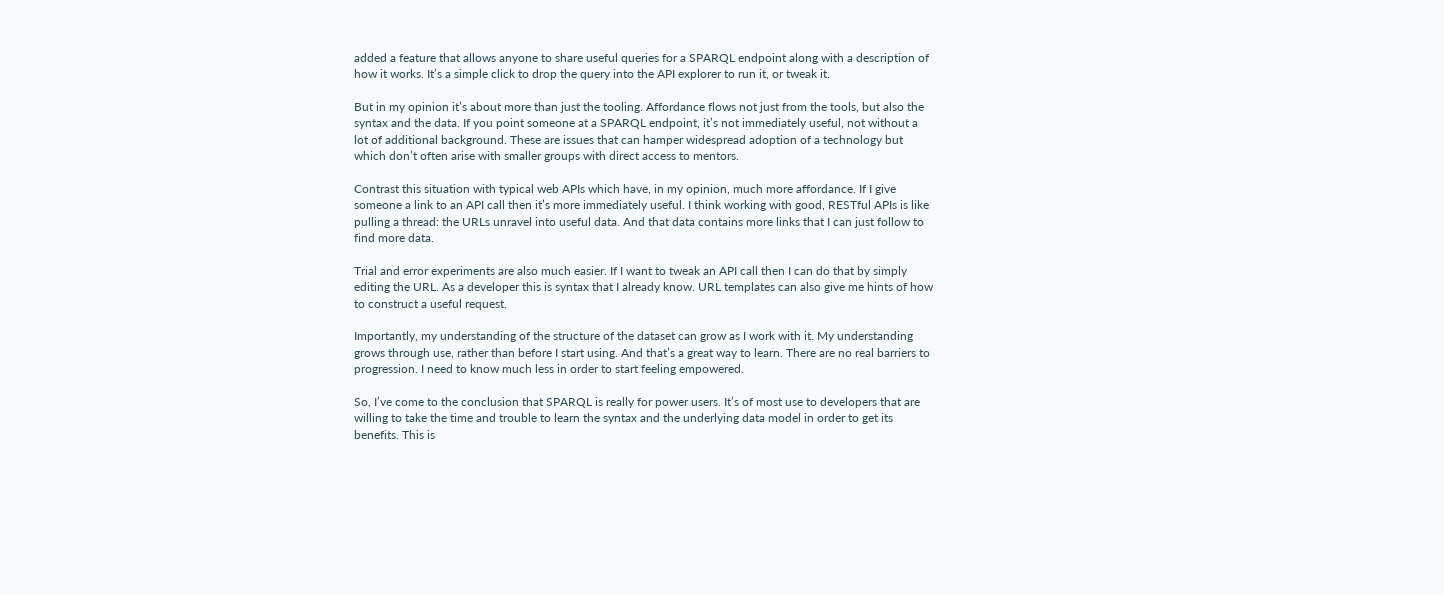added a feature that allows anyone to share useful queries for a SPARQL endpoint along with a description of how it works. It’s a simple click to drop the query into the API explorer to run it, or tweak it.

But in my opinion it’s about more than just the tooling. Affordance flows not just from the tools, but also the syntax and the data. If you point someone at a SPARQL endpoint, it’s not immediately useful, not without a lot of additional background. These are issues that can hamper widespread adoption of a technology but which don’t often arise with smaller groups with direct access to mentors.

Contrast this situation with typical web APIs which have, in my opinion, much more affordance. If I give someone a link to an API call then it’s more immediately useful. I think working with good, RESTful APIs is like pulling a thread: the URLs unravel into useful data. And that data contains more links that I can just follow to find more data.

Trial and error experiments are also much easier. If I want to tweak an API call then I can do that by simply editing the URL. As a developer this is syntax that I already know. URL templates can also give me hints of how to construct a useful request.

Importantly, my understanding of the structure of the dataset can grow as I work with it. My understanding grows through use, rather than before I start using. And that’s a great way to learn. There are no real barriers to progression. I need to know much less in order to start feeling empowered.

So, I’ve come to the conclusion that SPARQL is really for power users. It’s of most use to developers that are willing to take the time and trouble to learn the syntax and the underlying data model in order to get its benefits. This is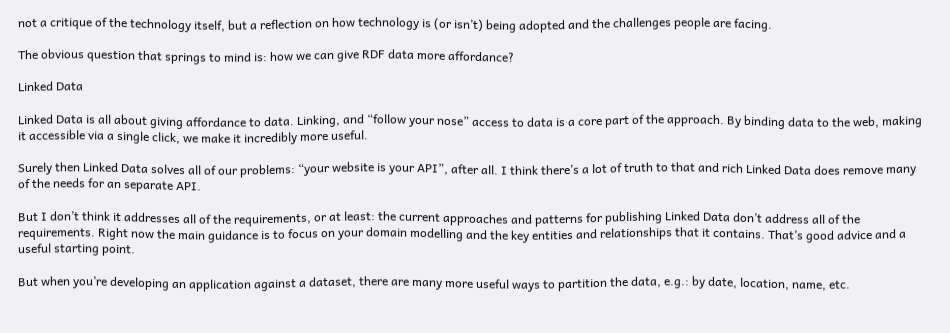not a critique of the technology itself, but a reflection on how technology is (or isn’t) being adopted and the challenges people are facing.

The obvious question that springs to mind is: how we can give RDF data more affordance?

Linked Data

Linked Data is all about giving affordance to data. Linking, and “follow your nose” access to data is a core part of the approach. By binding data to the web, making it accessible via a single click, we make it incredibly more useful.

Surely then Linked Data solves all of our problems: “your website is your API”, after all. I think there’s a lot of truth to that and rich Linked Data does remove many of the needs for an separate API.

But I don’t think it addresses all of the requirements, or at least: the current approaches and patterns for publishing Linked Data don’t address all of the requirements. Right now the main guidance is to focus on your domain modelling and the key entities and relationships that it contains. That’s good advice and a useful starting point.

But when you’re developing an application against a dataset, there are many more useful ways to partition the data, e.g.: by date, location, name, etc.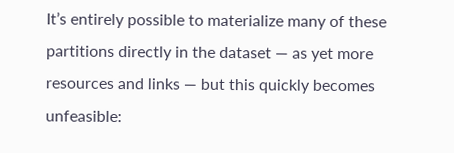It’s entirely possible to materialize many of these partitions directly in the dataset — as yet more resources and links — but this quickly becomes unfeasible: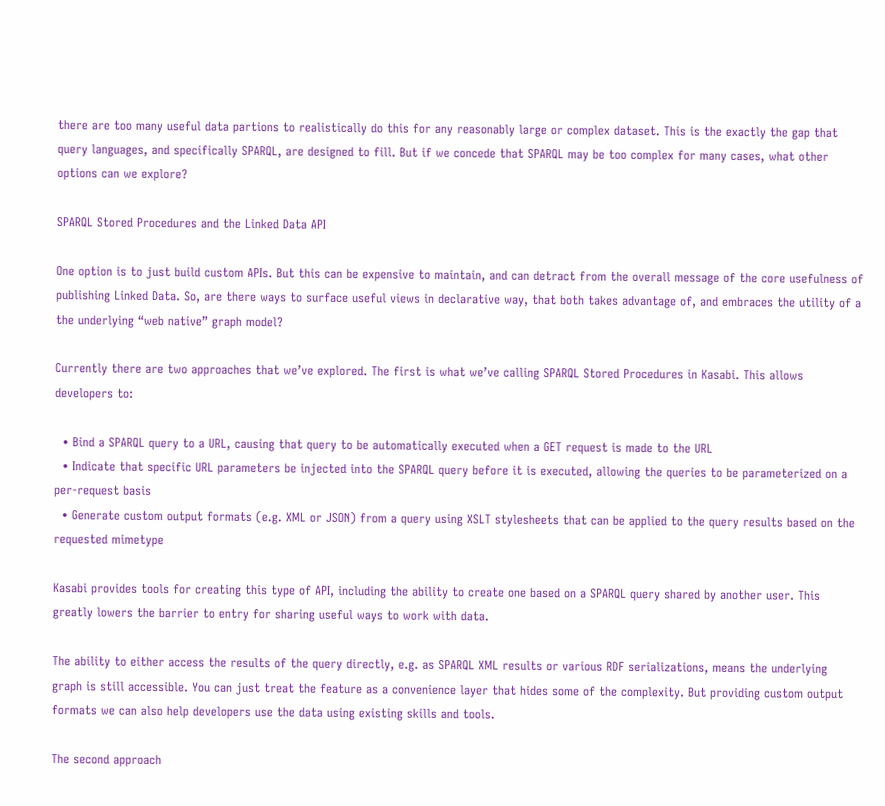there are too many useful data partions to realistically do this for any reasonably large or complex dataset. This is the exactly the gap that query languages, and specifically SPARQL, are designed to fill. But if we concede that SPARQL may be too complex for many cases, what other options can we explore?

SPARQL Stored Procedures and the Linked Data API

One option is to just build custom APIs. But this can be expensive to maintain, and can detract from the overall message of the core usefulness of publishing Linked Data. So, are there ways to surface useful views in declarative way, that both takes advantage of, and embraces the utility of a the underlying “web native” graph model?

Currently there are two approaches that we’ve explored. The first is what we’ve calling SPARQL Stored Procedures in Kasabi. This allows developers to:

  • Bind a SPARQL query to a URL, causing that query to be automatically executed when a GET request is made to the URL
  • Indicate that specific URL parameters be injected into the SPARQL query before it is executed, allowing the queries to be parameterized on a per-request basis
  • Generate custom output formats (e.g. XML or JSON) from a query using XSLT stylesheets that can be applied to the query results based on the requested mimetype

Kasabi provides tools for creating this type of API, including the ability to create one based on a SPARQL query shared by another user. This greatly lowers the barrier to entry for sharing useful ways to work with data.

The ability to either access the results of the query directly, e.g. as SPARQL XML results or various RDF serializations, means the underlying graph is still accessible. You can just treat the feature as a convenience layer that hides some of the complexity. But providing custom output formats we can also help developers use the data using existing skills and tools.

The second approach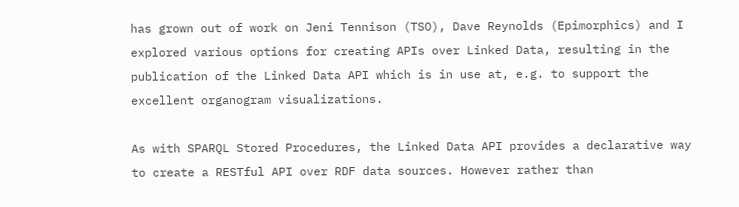has grown out of work on Jeni Tennison (TSO), Dave Reynolds (Epimorphics) and I explored various options for creating APIs over Linked Data, resulting in the publication of the Linked Data API which is in use at, e.g. to support the excellent organogram visualizations.

As with SPARQL Stored Procedures, the Linked Data API provides a declarative way to create a RESTful API over RDF data sources. However rather than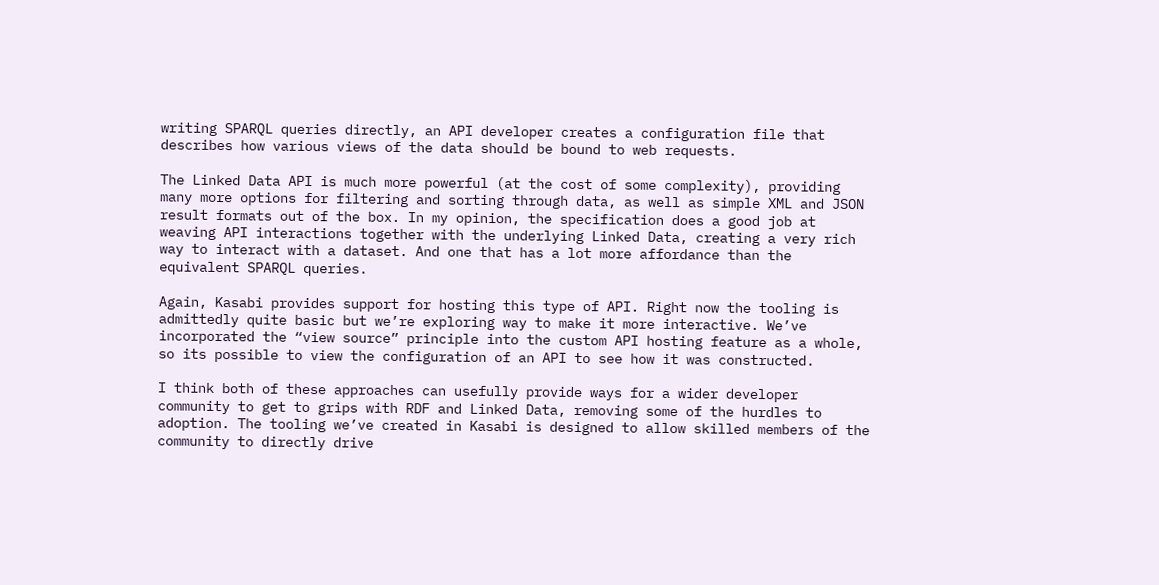writing SPARQL queries directly, an API developer creates a configuration file that describes how various views of the data should be bound to web requests.

The Linked Data API is much more powerful (at the cost of some complexity), providing many more options for filtering and sorting through data, as well as simple XML and JSON result formats out of the box. In my opinion, the specification does a good job at weaving API interactions together with the underlying Linked Data, creating a very rich way to interact with a dataset. And one that has a lot more affordance than the equivalent SPARQL queries.

Again, Kasabi provides support for hosting this type of API. Right now the tooling is admittedly quite basic but we’re exploring way to make it more interactive. We’ve incorporated the “view source” principle into the custom API hosting feature as a whole, so its possible to view the configuration of an API to see how it was constructed.

I think both of these approaches can usefully provide ways for a wider developer community to get to grips with RDF and Linked Data, removing some of the hurdles to adoption. The tooling we’ve created in Kasabi is designed to allow skilled members of the community to directly drive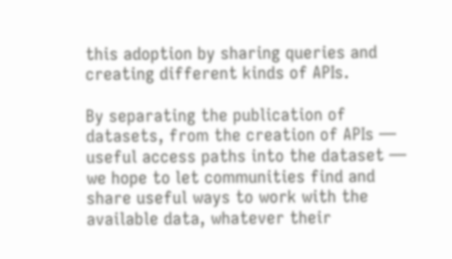this adoption by sharing queries and creating different kinds of APIs.

By separating the publication of datasets, from the creation of APIs — useful access paths into the dataset — we hope to let communities find and share useful ways to work with the available data, whatever their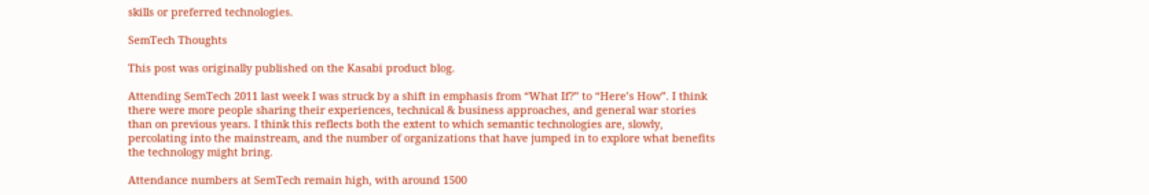skills or preferred technologies.

SemTech Thoughts

This post was originally published on the Kasabi product blog.

Attending SemTech 2011 last week I was struck by a shift in emphasis from “What If?” to “Here’s How”. I think there were more people sharing their experiences, technical & business approaches, and general war stories than on previous years. I think this reflects both the extent to which semantic technologies are, slowly, percolating into the mainstream, and the number of organizations that have jumped in to explore what benefits the technology might bring.

Attendance numbers at SemTech remain high, with around 1500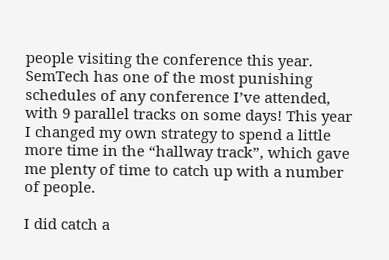people visiting the conference this year. SemTech has one of the most punishing schedules of any conference I’ve attended, with 9 parallel tracks on some days! This year I changed my own strategy to spend a little more time in the “hallway track”, which gave me plenty of time to catch up with a number of people.

I did catch a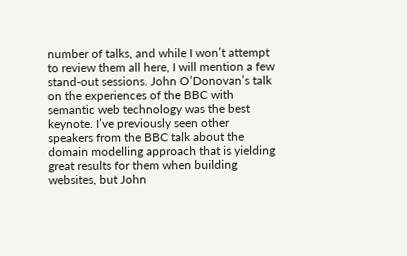number of talks, and while I won’t attempt to review them all here, I will mention a few stand-out sessions. John O’Donovan’s talk on the experiences of the BBC with semantic web technology was the best keynote. I’ve previously seen other speakers from the BBC talk about the domain modelling approach that is yielding great results for them when building websites, but John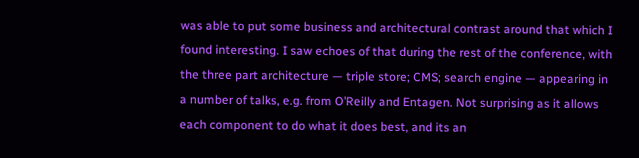was able to put some business and architectural contrast around that which I found interesting. I saw echoes of that during the rest of the conference, with the three part architecture — triple store; CMS; search engine — appearing in a number of talks, e.g. from O’Reilly and Entagen. Not surprising as it allows each component to do what it does best, and its an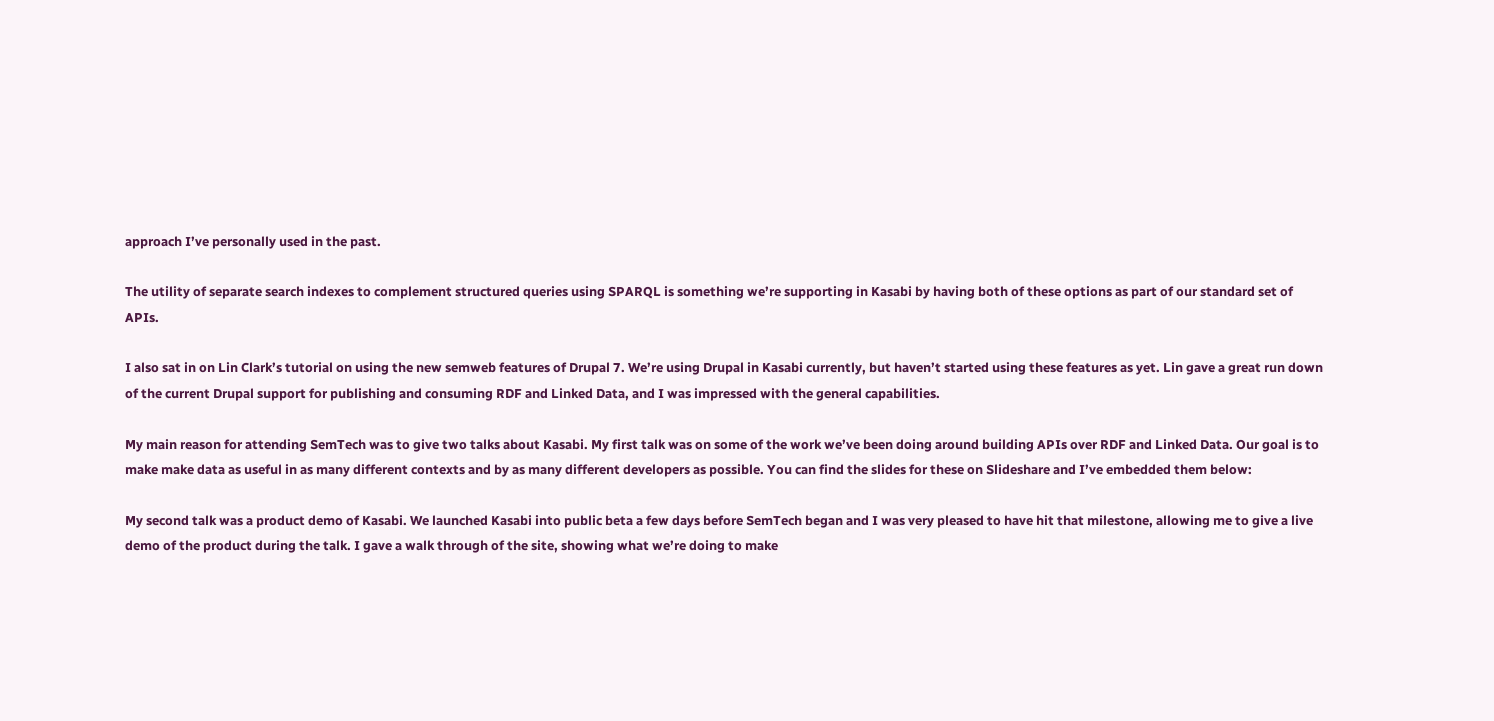approach I’ve personally used in the past.

The utility of separate search indexes to complement structured queries using SPARQL is something we’re supporting in Kasabi by having both of these options as part of our standard set of APIs.

I also sat in on Lin Clark’s tutorial on using the new semweb features of Drupal 7. We’re using Drupal in Kasabi currently, but haven’t started using these features as yet. Lin gave a great run down of the current Drupal support for publishing and consuming RDF and Linked Data, and I was impressed with the general capabilities.

My main reason for attending SemTech was to give two talks about Kasabi. My first talk was on some of the work we’ve been doing around building APIs over RDF and Linked Data. Our goal is to make make data as useful in as many different contexts and by as many different developers as possible. You can find the slides for these on Slideshare and I’ve embedded them below:

My second talk was a product demo of Kasabi. We launched Kasabi into public beta a few days before SemTech began and I was very pleased to have hit that milestone, allowing me to give a live demo of the product during the talk. I gave a walk through of the site, showing what we’re doing to make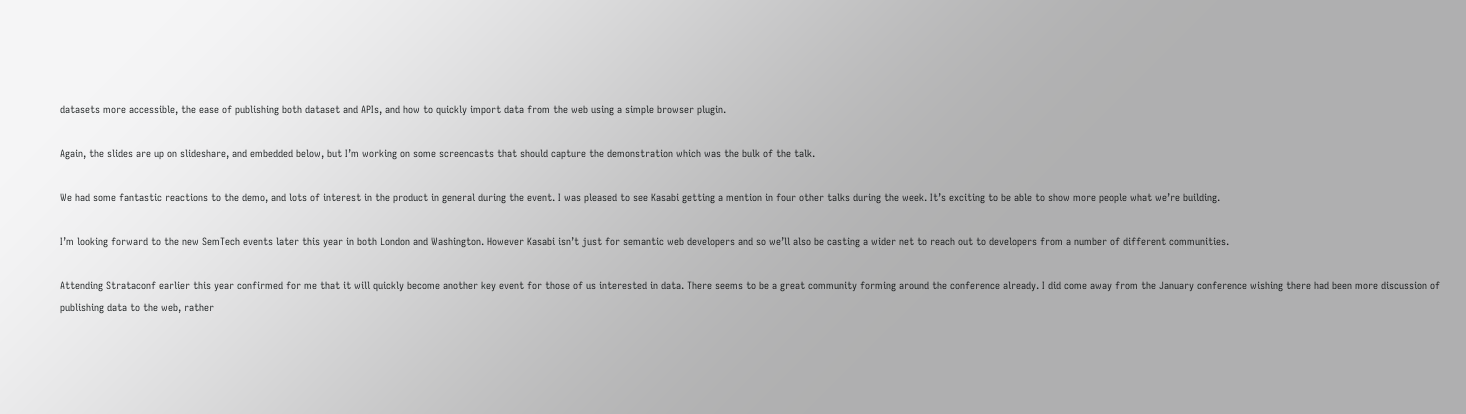datasets more accessible, the ease of publishing both dataset and APIs, and how to quickly import data from the web using a simple browser plugin.

Again, the slides are up on slideshare, and embedded below, but I’m working on some screencasts that should capture the demonstration which was the bulk of the talk.

We had some fantastic reactions to the demo, and lots of interest in the product in general during the event. I was pleased to see Kasabi getting a mention in four other talks during the week. It’s exciting to be able to show more people what we’re building.

I’m looking forward to the new SemTech events later this year in both London and Washington. However Kasabi isn’t just for semantic web developers and so we’ll also be casting a wider net to reach out to developers from a number of different communities.

Attending Strataconf earlier this year confirmed for me that it will quickly become another key event for those of us interested in data. There seems to be a great community forming around the conference already. I did come away from the January conference wishing there had been more discussion of publishing data to the web, rather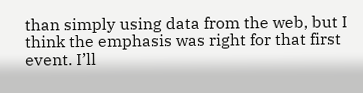than simply using data from the web, but I think the emphasis was right for that first event. I’ll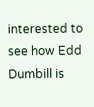interested to see how Edd Dumbill is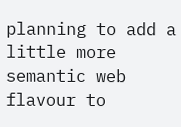planning to add a little more semantic web flavour to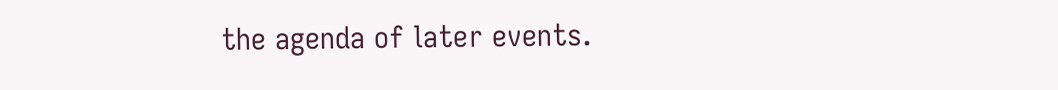the agenda of later events.